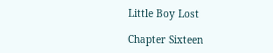Little Boy Lost

Chapter Sixteen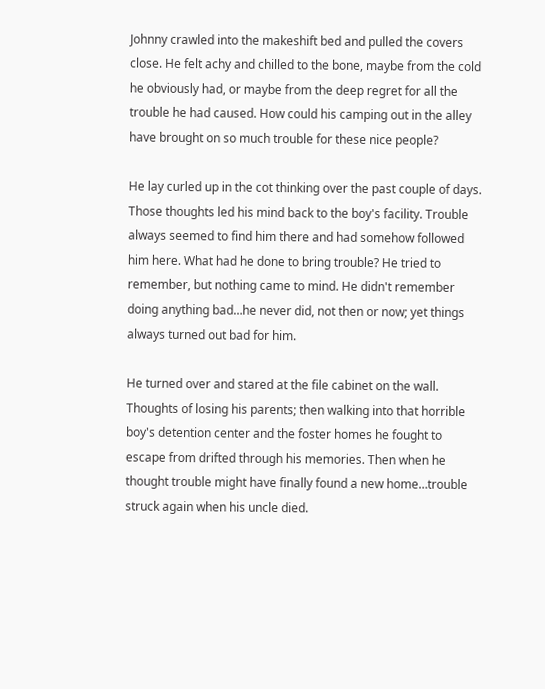Johnny crawled into the makeshift bed and pulled the covers close. He felt achy and chilled to the bone, maybe from the cold he obviously had, or maybe from the deep regret for all the trouble he had caused. How could his camping out in the alley have brought on so much trouble for these nice people?

He lay curled up in the cot thinking over the past couple of days. Those thoughts led his mind back to the boy's facility. Trouble always seemed to find him there and had somehow followed him here. What had he done to bring trouble? He tried to remember, but nothing came to mind. He didn't remember doing anything bad…he never did, not then or now; yet things always turned out bad for him.

He turned over and stared at the file cabinet on the wall. Thoughts of losing his parents; then walking into that horrible boy's detention center and the foster homes he fought to escape from drifted through his memories. Then when he thought trouble might have finally found a new home…trouble struck again when his uncle died.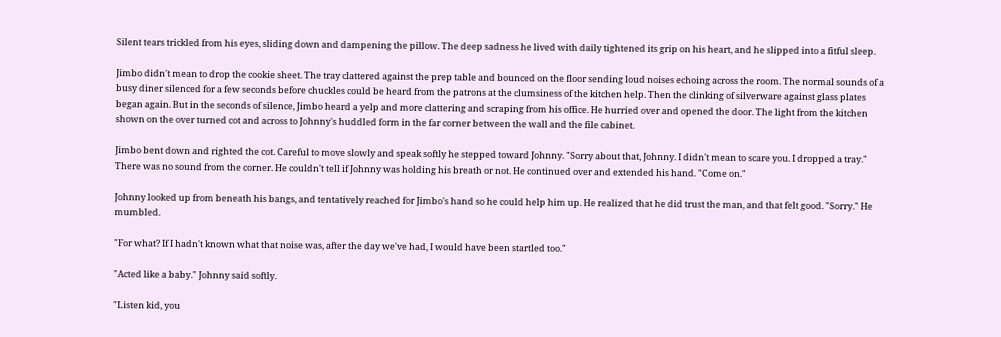Silent tears trickled from his eyes, sliding down and dampening the pillow. The deep sadness he lived with daily tightened its grip on his heart, and he slipped into a fitful sleep.

Jimbo didn't mean to drop the cookie sheet. The tray clattered against the prep table and bounced on the floor sending loud noises echoing across the room. The normal sounds of a busy diner silenced for a few seconds before chuckles could be heard from the patrons at the clumsiness of the kitchen help. Then the clinking of silverware against glass plates began again. But in the seconds of silence, Jimbo heard a yelp and more clattering and scraping from his office. He hurried over and opened the door. The light from the kitchen shown on the over turned cot and across to Johnny's huddled form in the far corner between the wall and the file cabinet.

Jimbo bent down and righted the cot. Careful to move slowly and speak softly he stepped toward Johnny. "Sorry about that, Johnny. I didn't mean to scare you. I dropped a tray." There was no sound from the corner. He couldn't tell if Johnny was holding his breath or not. He continued over and extended his hand. "Come on."

Johnny looked up from beneath his bangs, and tentatively reached for Jimbo's hand so he could help him up. He realized that he did trust the man, and that felt good. "Sorry." He mumbled.

"For what? If I hadn't known what that noise was, after the day we've had, I would have been startled too."

"Acted like a baby." Johnny said softly.

"Listen kid, you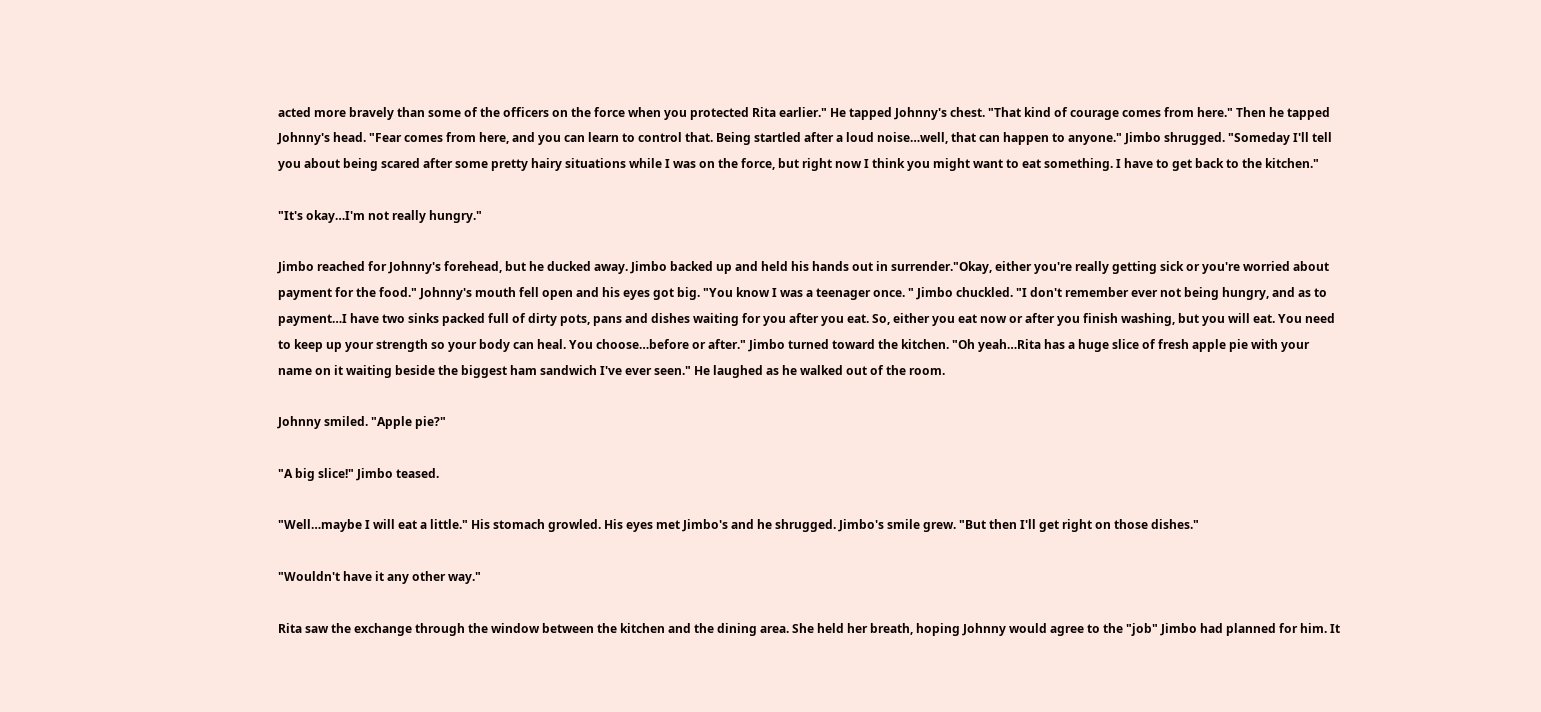acted more bravely than some of the officers on the force when you protected Rita earlier." He tapped Johnny's chest. "That kind of courage comes from here." Then he tapped Johnny's head. "Fear comes from here, and you can learn to control that. Being startled after a loud noise…well, that can happen to anyone." Jimbo shrugged. "Someday I'll tell you about being scared after some pretty hairy situations while I was on the force, but right now I think you might want to eat something. I have to get back to the kitchen."

"It's okay…I'm not really hungry."

Jimbo reached for Johnny's forehead, but he ducked away. Jimbo backed up and held his hands out in surrender."Okay, either you're really getting sick or you're worried about payment for the food." Johnny's mouth fell open and his eyes got big. "You know I was a teenager once. " Jimbo chuckled. "I don't remember ever not being hungry, and as to payment…I have two sinks packed full of dirty pots, pans and dishes waiting for you after you eat. So, either you eat now or after you finish washing, but you will eat. You need to keep up your strength so your body can heal. You choose…before or after." Jimbo turned toward the kitchen. "Oh yeah…Rita has a huge slice of fresh apple pie with your name on it waiting beside the biggest ham sandwich I've ever seen." He laughed as he walked out of the room.

Johnny smiled. "Apple pie?"

"A big slice!" Jimbo teased.

"Well…maybe I will eat a little." His stomach growled. His eyes met Jimbo's and he shrugged. Jimbo's smile grew. "But then I'll get right on those dishes."

"Wouldn't have it any other way."

Rita saw the exchange through the window between the kitchen and the dining area. She held her breath, hoping Johnny would agree to the "job" Jimbo had planned for him. It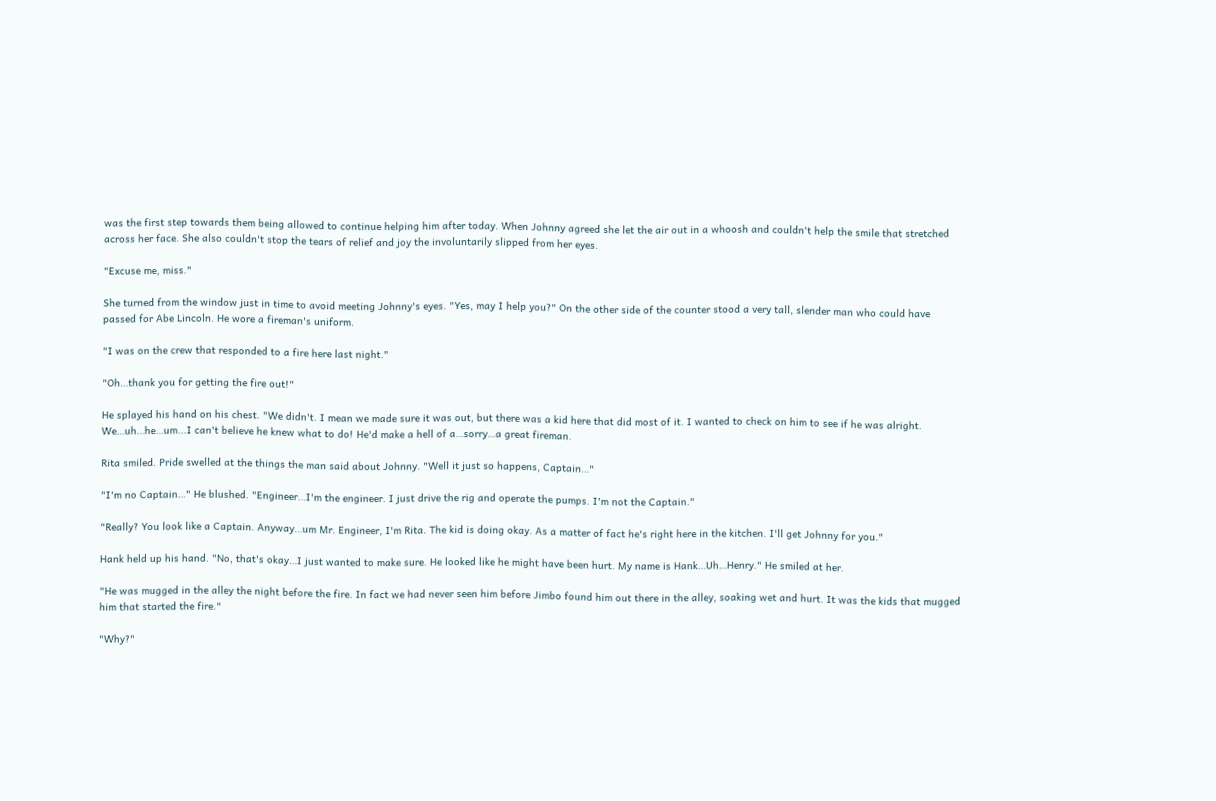was the first step towards them being allowed to continue helping him after today. When Johnny agreed she let the air out in a whoosh and couldn't help the smile that stretched across her face. She also couldn't stop the tears of relief and joy the involuntarily slipped from her eyes.

"Excuse me, miss."

She turned from the window just in time to avoid meeting Johnny's eyes. "Yes, may I help you?" On the other side of the counter stood a very tall, slender man who could have passed for Abe Lincoln. He wore a fireman's uniform.

"I was on the crew that responded to a fire here last night."

"Oh…thank you for getting the fire out!"

He splayed his hand on his chest. "We didn't. I mean we made sure it was out, but there was a kid here that did most of it. I wanted to check on him to see if he was alright. We…uh…he…um...I can't believe he knew what to do! He'd make a hell of a…sorry…a great fireman.

Rita smiled. Pride swelled at the things the man said about Johnny. "Well it just so happens, Captain…"

"I'm no Captain…" He blushed. "Engineer…I'm the engineer. I just drive the rig and operate the pumps. I'm not the Captain."

"Really? You look like a Captain. Anyway…um Mr. Engineer, I'm Rita. The kid is doing okay. As a matter of fact he's right here in the kitchen. I'll get Johnny for you."

Hank held up his hand. "No, that's okay…I just wanted to make sure. He looked like he might have been hurt. My name is Hank…Uh…Henry." He smiled at her.

"He was mugged in the alley the night before the fire. In fact we had never seen him before Jimbo found him out there in the alley, soaking wet and hurt. It was the kids that mugged him that started the fire."

"Why?"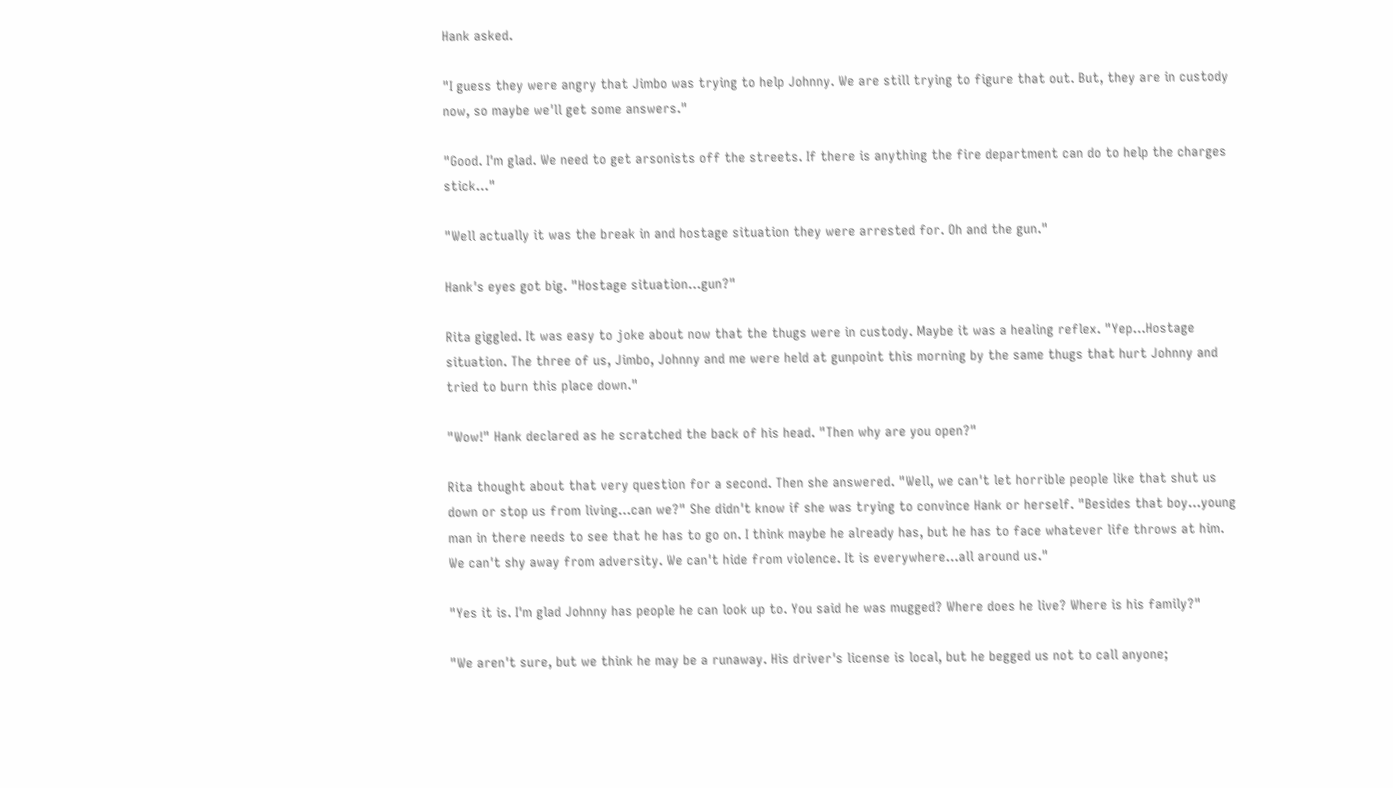Hank asked.

"I guess they were angry that Jimbo was trying to help Johnny. We are still trying to figure that out. But, they are in custody now, so maybe we'll get some answers."

"Good. I'm glad. We need to get arsonists off the streets. If there is anything the fire department can do to help the charges stick…"

"Well actually it was the break in and hostage situation they were arrested for. Oh and the gun."

Hank's eyes got big. "Hostage situation…gun?"

Rita giggled. It was easy to joke about now that the thugs were in custody. Maybe it was a healing reflex. "Yep…Hostage situation. The three of us, Jimbo, Johnny and me were held at gunpoint this morning by the same thugs that hurt Johnny and tried to burn this place down."

"Wow!" Hank declared as he scratched the back of his head. "Then why are you open?"

Rita thought about that very question for a second. Then she answered. "Well, we can't let horrible people like that shut us down or stop us from living…can we?" She didn't know if she was trying to convince Hank or herself. "Besides that boy…young man in there needs to see that he has to go on. I think maybe he already has, but he has to face whatever life throws at him. We can't shy away from adversity. We can't hide from violence. It is everywhere…all around us."

"Yes it is. I'm glad Johnny has people he can look up to. You said he was mugged? Where does he live? Where is his family?"

"We aren't sure, but we think he may be a runaway. His driver's license is local, but he begged us not to call anyone;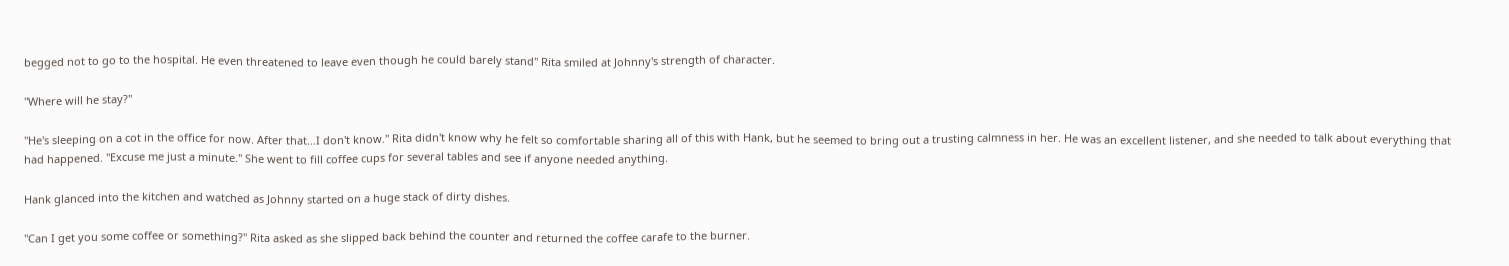begged not to go to the hospital. He even threatened to leave even though he could barely stand" Rita smiled at Johnny's strength of character.

"Where will he stay?"

"He's sleeping on a cot in the office for now. After that…I don't know." Rita didn't know why he felt so comfortable sharing all of this with Hank, but he seemed to bring out a trusting calmness in her. He was an excellent listener, and she needed to talk about everything that had happened. "Excuse me just a minute." She went to fill coffee cups for several tables and see if anyone needed anything.

Hank glanced into the kitchen and watched as Johnny started on a huge stack of dirty dishes.

"Can I get you some coffee or something?" Rita asked as she slipped back behind the counter and returned the coffee carafe to the burner.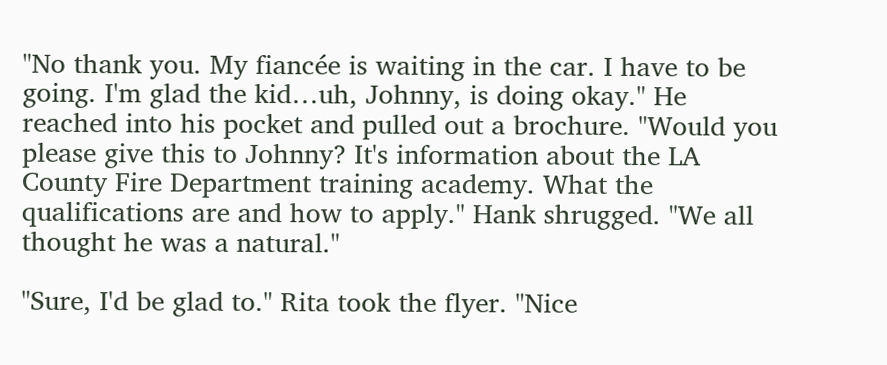"No thank you. My fiancée is waiting in the car. I have to be going. I'm glad the kid…uh, Johnny, is doing okay." He reached into his pocket and pulled out a brochure. "Would you please give this to Johnny? It's information about the LA County Fire Department training academy. What the qualifications are and how to apply." Hank shrugged. "We all thought he was a natural."

"Sure, I'd be glad to." Rita took the flyer. "Nice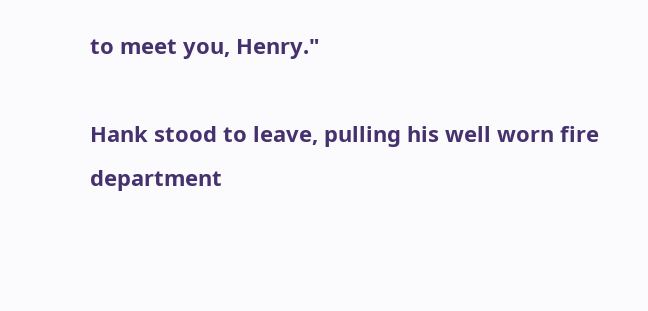to meet you, Henry."

Hank stood to leave, pulling his well worn fire department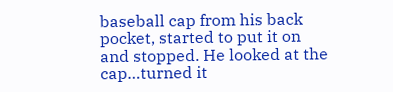baseball cap from his back pocket, started to put it on and stopped. He looked at the cap…turned it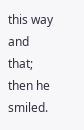this way and that; then he smiled.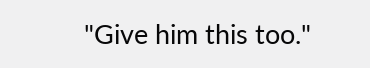"Give him this too."